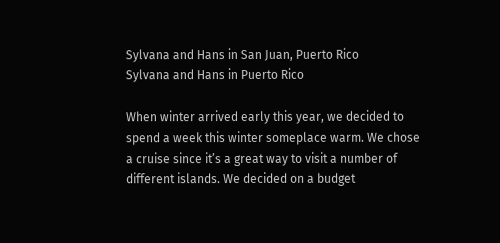Sylvana and Hans in San Juan, Puerto Rico
Sylvana and Hans in Puerto Rico

When winter arrived early this year, we decided to spend a week this winter someplace warm. We chose a cruise since it’s a great way to visit a number of different islands. We decided on a budget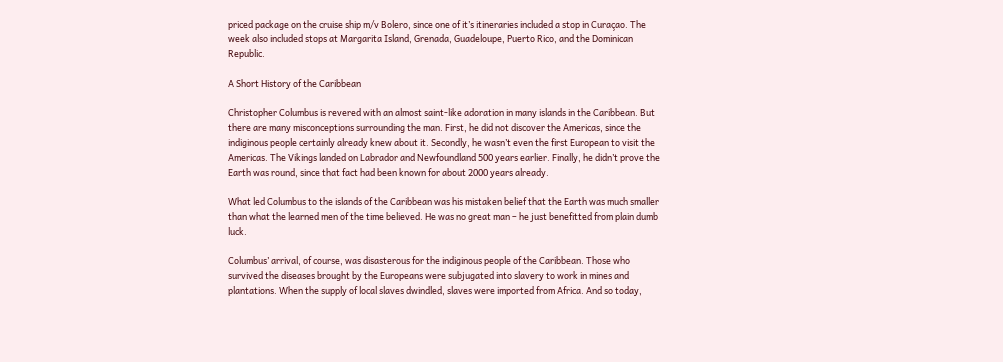priced package on the cruise ship m/v Bolero, since one of it’s itineraries included a stop in Curaçao. The week also included stops at Margarita Island, Grenada, Guadeloupe, Puerto Rico, and the Dominican Republic.

A Short History of the Caribbean

Christopher Columbus is revered with an almost saint-like adoration in many islands in the Caribbean. But there are many misconceptions surrounding the man. First, he did not discover the Americas, since the indiginous people certainly already knew about it. Secondly, he wasn’t even the first European to visit the Americas. The Vikings landed on Labrador and Newfoundland 500 years earlier. Finally, he didn’t prove the Earth was round, since that fact had been known for about 2000 years already.

What led Columbus to the islands of the Caribbean was his mistaken belief that the Earth was much smaller than what the learned men of the time believed. He was no great man – he just benefitted from plain dumb luck.

Columbus’ arrival, of course, was disasterous for the indiginous people of the Caribbean. Those who survived the diseases brought by the Europeans were subjugated into slavery to work in mines and plantations. When the supply of local slaves dwindled, slaves were imported from Africa. And so today,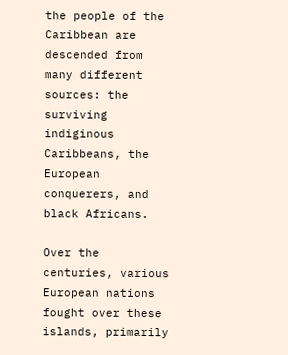the people of the Caribbean are descended from many different sources: the surviving indiginous Caribbeans, the European conquerers, and black Africans.

Over the centuries, various European nations fought over these islands, primarily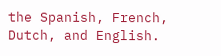the Spanish, French, Dutch, and English.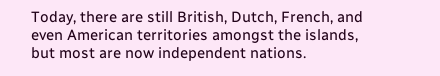Today, there are still British, Dutch, French, and even American territories amongst the islands, but most are now independent nations.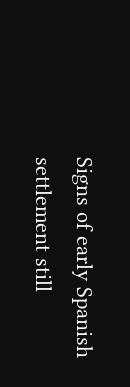Signs of early Spanish settlement still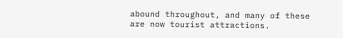abound throughout, and many of these are now tourist attractions.